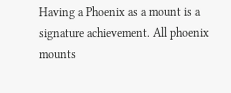Having a Phoenix as a mount is a signature achievement. All phoenix mounts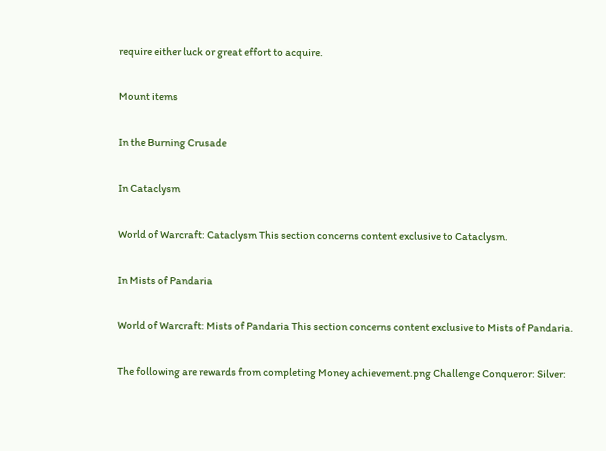require either luck or great effort to acquire.

Mount items

In the Burning Crusade

In Cataclysm

World of Warcraft: Cataclysm This section concerns content exclusive to Cataclysm.

In Mists of Pandaria

World of Warcraft: Mists of Pandaria This section concerns content exclusive to Mists of Pandaria.

The following are rewards from completing Money achievement.png Challenge Conqueror: Silver: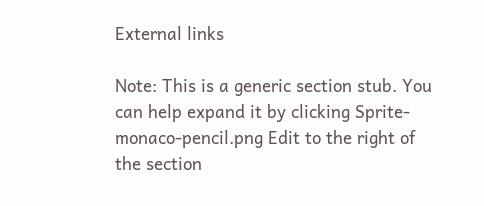External links

Note: This is a generic section stub. You can help expand it by clicking Sprite-monaco-pencil.png Edit to the right of the section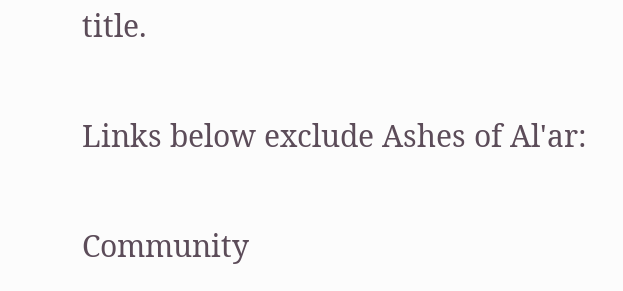title.

Links below exclude Ashes of Al'ar:

Community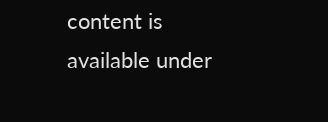content is available under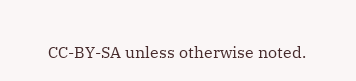CC-BY-SA unless otherwise noted.